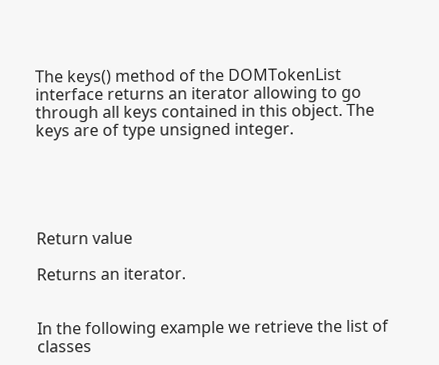The keys() method of the DOMTokenList interface returns an iterator allowing to go through all keys contained in this object. The keys are of type unsigned integer.





Return value

Returns an iterator.


In the following example we retrieve the list of classes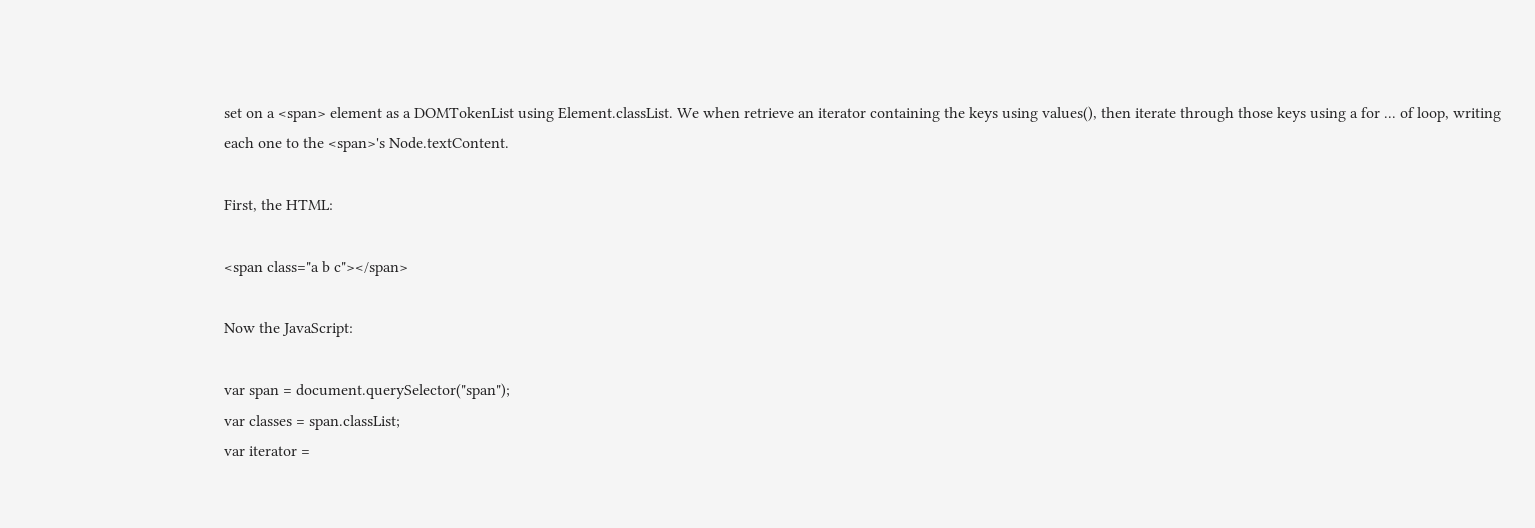set on a <span> element as a DOMTokenList using Element.classList. We when retrieve an iterator containing the keys using values(), then iterate through those keys using a for ... of loop, writing each one to the <span>'s Node.textContent.

First, the HTML:

<span class="a b c"></span>

Now the JavaScript:

var span = document.querySelector("span");
var classes = span.classList;
var iterator =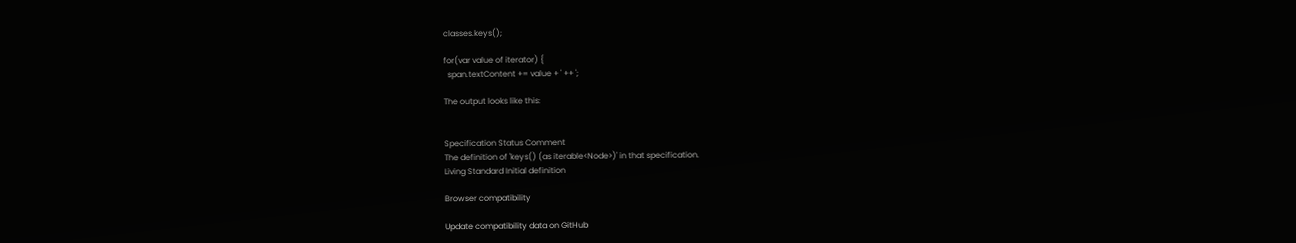classes.keys();

for(var value of iterator) {
  span.textContent += value + ' ++ ';

The output looks like this:


Specification Status Comment
The definition of 'keys() (as iterable<Node>)' in that specification.
Living Standard Initial definition

Browser compatibility

Update compatibility data on GitHub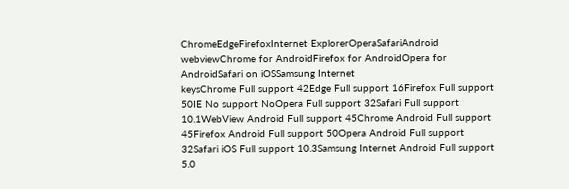ChromeEdgeFirefoxInternet ExplorerOperaSafariAndroid webviewChrome for AndroidFirefox for AndroidOpera for AndroidSafari on iOSSamsung Internet
keysChrome Full support 42Edge Full support 16Firefox Full support 50IE No support NoOpera Full support 32Safari Full support 10.1WebView Android Full support 45Chrome Android Full support 45Firefox Android Full support 50Opera Android Full support 32Safari iOS Full support 10.3Samsung Internet Android Full support 5.0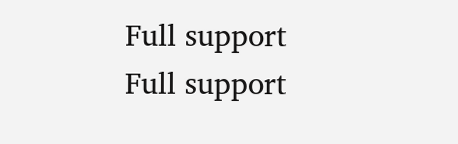Full support
Full support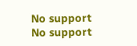No support
No support